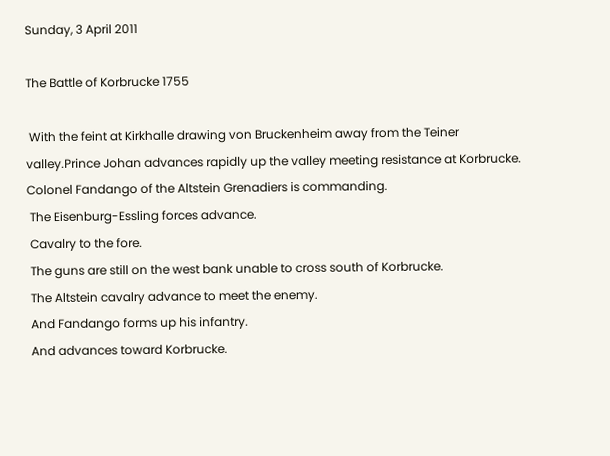Sunday, 3 April 2011

The Battle of Korbrucke 1755

 With the feint at Kirkhalle drawing von Bruckenheim away from the Teiner valley.Prince Johan advances rapidly up the valley meeting resistance at Korbrucke. Colonel Fandango of the Altstein Grenadiers is commanding.
 The Eisenburg-Essling forces advance.
 Cavalry to the fore.
 The guns are still on the west bank unable to cross south of Korbrucke.
 The Altstein cavalry advance to meet the enemy.
 And Fandango forms up his infantry.
 And advances toward Korbrucke.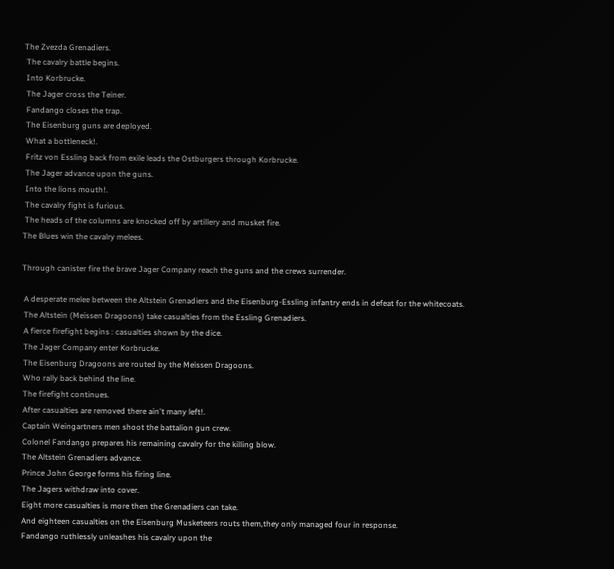The Zvezda Grenadiers.
 The cavalry battle begins.
 Into Korbrucke.
 The Jager cross the Teiner.
 Fandango closes the trap.
 The Eisenburg guns are deployed.
 What a bottleneck!.
 Fritz von Essling back from exile leads the Ostburgers through Korbrucke.
 The Jager advance upon the guns.
 Into the lions mouth!.
 The cavalry fight is furious.
 The heads of the columns are knocked off by artillery and musket fire.
The Blues win the cavalry melees.

Through canister fire the brave Jager Company reach the guns and the crews surrender.

 A desperate melee between the Altstein Grenadiers and the Eisenburg-Essling infantry ends in defeat for the whitecoats.
 The Altstein (Meissen Dragoons) take casualties from the Essling Grenadiers.
 A fierce firefight begins : casualties shown by the dice.
 The Jager Company enter Korbrucke.
 The Eisenburg Dragoons are routed by the Meissen Dragoons.
 Who rally back behind the line.
 The firefight continues.
 After casualties are removed there ain't many left!.
 Captain Weingartners men shoot the battalion gun crew.
 Colonel Fandango prepares his remaining cavalry for the killing blow.
 The Altstein Grenadiers advance.
 Prince John George forms his firing line.
 The Jagers withdraw into cover.
 Eight more casualties is more then the Grenadiers can take.
 And eighteen casualties on the Eisenburg Musketeers routs them,they only managed four in response.
 Fandango ruthlessly unleashes his cavalry upon the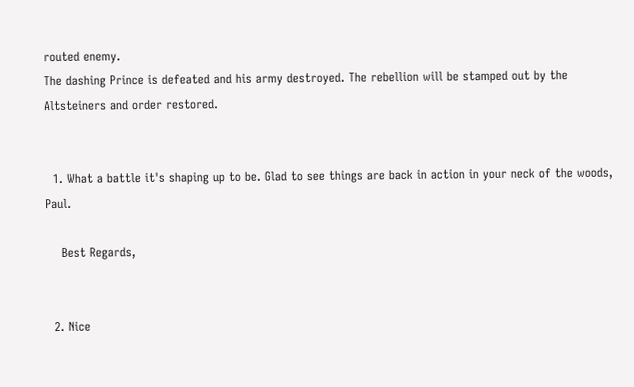routed enemy.
The dashing Prince is defeated and his army destroyed. The rebellion will be stamped out by the Altsteiners and order restored.


  1. What a battle it's shaping up to be. Glad to see things are back in action in your neck of the woods, Paul.

    Best Regards,


  2. Nice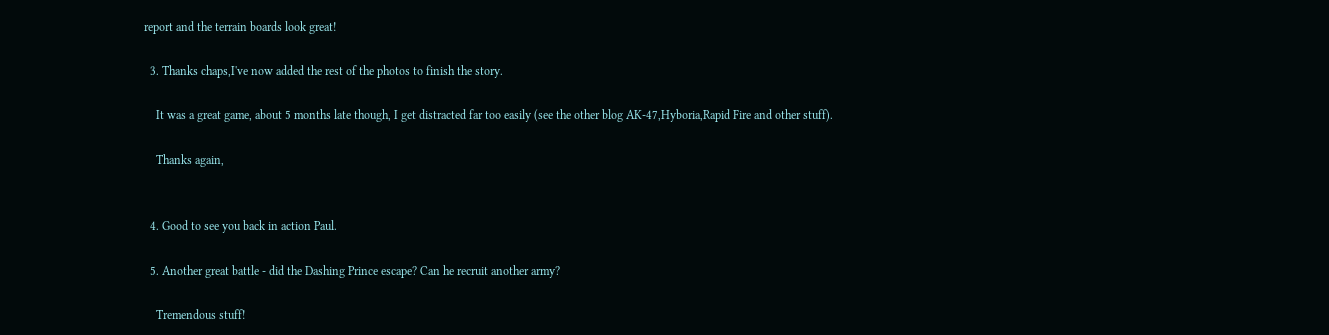report and the terrain boards look great!

  3. Thanks chaps,I've now added the rest of the photos to finish the story.

    It was a great game, about 5 months late though, I get distracted far too easily (see the other blog AK-47,Hyboria,Rapid Fire and other stuff).

    Thanks again,


  4. Good to see you back in action Paul.

  5. Another great battle - did the Dashing Prince escape? Can he recruit another army?

    Tremendous stuff!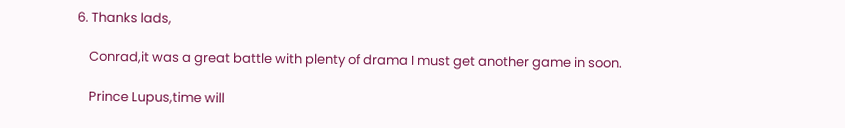6. Thanks lads,

    Conrad,it was a great battle with plenty of drama I must get another game in soon.

    Prince Lupus,time will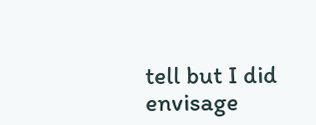tell but I did envisage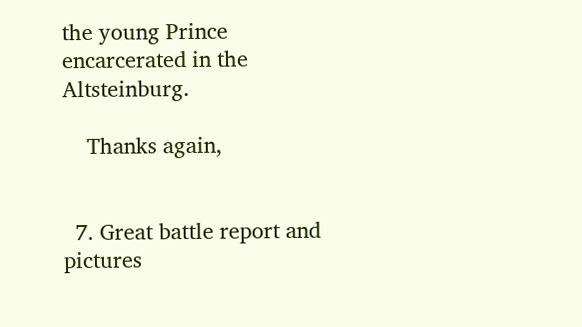the young Prince encarcerated in the Altsteinburg.

    Thanks again,


  7. Great battle report and pictures